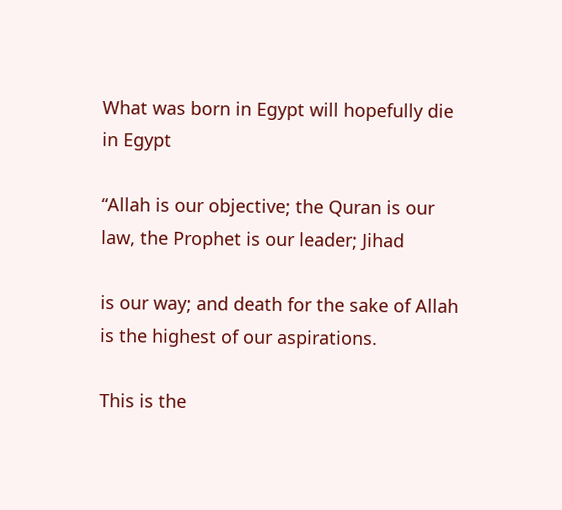What was born in Egypt will hopefully die in Egypt

“Allah is our objective; the Quran is our law, the Prophet is our leader; Jihad

is our way; and death for the sake of Allah is the highest of our aspirations.

This is the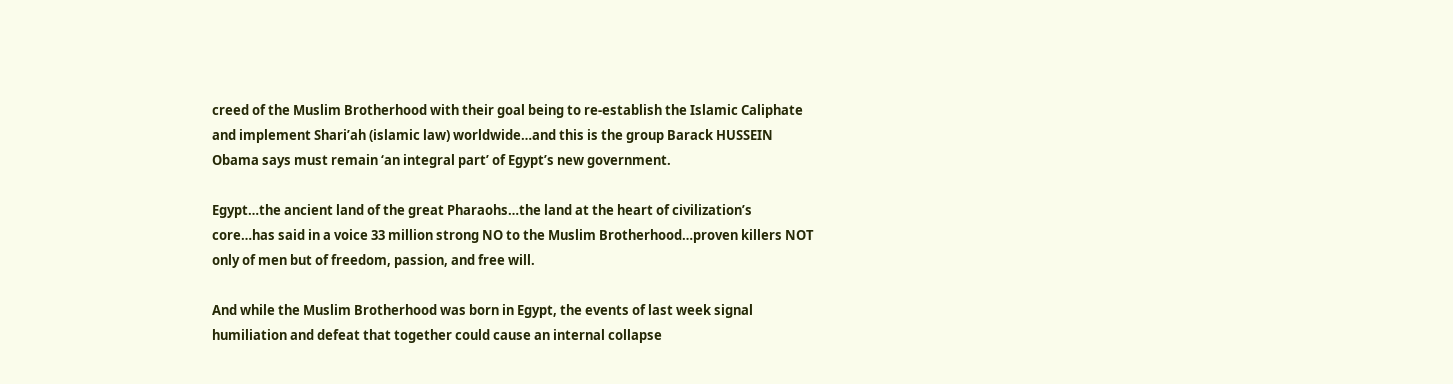creed of the Muslim Brotherhood with their goal being to re-establish the Islamic Caliphate and implement Shari’ah (islamic law) worldwide…and this is the group Barack HUSSEIN Obama says must remain ‘an integral part’ of Egypt’s new government.

Egypt…the ancient land of the great Pharaohs…the land at the heart of civilization’s core…has said in a voice 33 million strong NO to the Muslim Brotherhood…proven killers NOT only of men but of freedom, passion, and free will.

And while the Muslim Brotherhood was born in Egypt, the events of last week signal humiliation and defeat that together could cause an internal collapse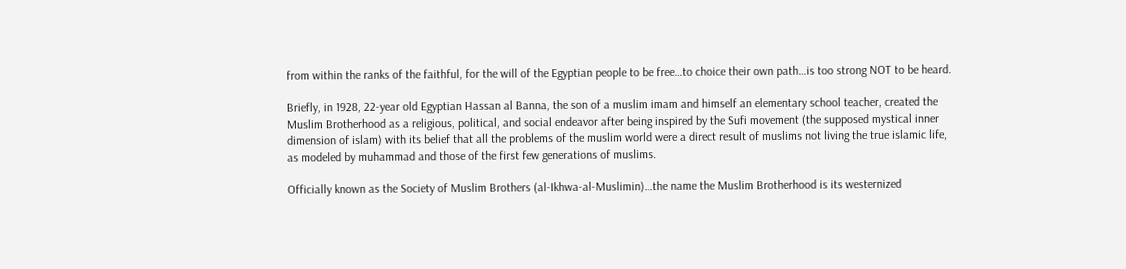from within the ranks of the faithful, for the will of the Egyptian people to be free…to choice their own path…is too strong NOT to be heard.

Briefly, in 1928, 22-year old Egyptian Hassan al Banna, the son of a muslim imam and himself an elementary school teacher, created the Muslim Brotherhood as a religious, political, and social endeavor after being inspired by the Sufi movement (the supposed mystical inner dimension of islam) with its belief that all the problems of the muslim world were a direct result of muslims not living the true islamic life, as modeled by muhammad and those of the first few generations of muslims.

Officially known as the Society of Muslim Brothers (al-Ikhwa-al-Muslimin)…the name the Muslim Brotherhood is its westernized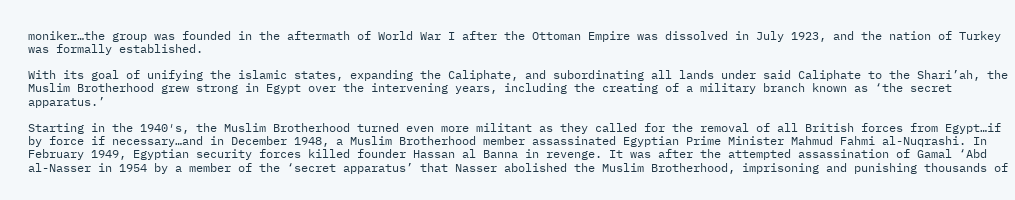moniker…the group was founded in the aftermath of World War I after the Ottoman Empire was dissolved in July 1923, and the nation of Turkey was formally established.

With its goal of unifying the islamic states, expanding the Caliphate, and subordinating all lands under said Caliphate to the Shari’ah, the Muslim Brotherhood grew strong in Egypt over the intervening years, including the creating of a military branch known as ‘the secret apparatus.’

Starting in the 1940′s, the Muslim Brotherhood turned even more militant as they called for the removal of all British forces from Egypt…if by force if necessary…and in December 1948, a Muslim Brotherhood member assassinated Egyptian Prime Minister Mahmud Fahmi al-Nuqrashi. In February 1949, Egyptian security forces killed founder Hassan al Banna in revenge. It was after the attempted assassination of Gamal ‘Abd al-Nasser in 1954 by a member of the ‘secret apparatus’ that Nasser abolished the Muslim Brotherhood, imprisoning and punishing thousands of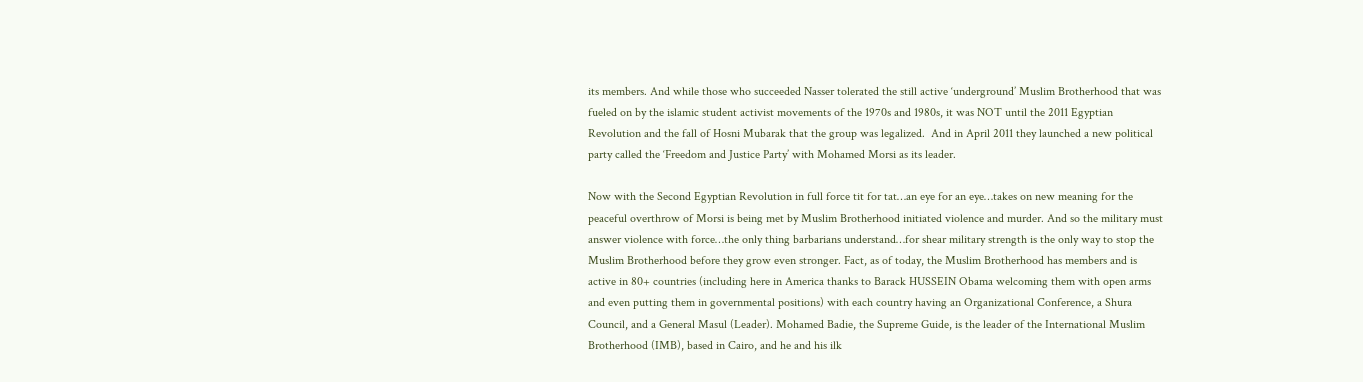its members. And while those who succeeded Nasser tolerated the still active ‘underground’ Muslim Brotherhood that was fueled on by the islamic student activist movements of the 1970s and 1980s, it was NOT until the 2011 Egyptian Revolution and the fall of Hosni Mubarak that the group was legalized.  And in April 2011 they launched a new political party called the ‘Freedom and Justice Party’ with Mohamed Morsi as its leader.

Now with the Second Egyptian Revolution in full force tit for tat…an eye for an eye…takes on new meaning for the peaceful overthrow of Morsi is being met by Muslim Brotherhood initiated violence and murder. And so the military must answer violence with force…the only thing barbarians understand…for shear military strength is the only way to stop the Muslim Brotherhood before they grow even stronger. Fact, as of today, the Muslim Brotherhood has members and is active in 80+ countries (including here in America thanks to Barack HUSSEIN Obama welcoming them with open arms and even putting them in governmental positions) with each country having an Organizational Conference, a Shura Council, and a General Masul (Leader). Mohamed Badie, the Supreme Guide, is the leader of the International Muslim Brotherhood (IMB), based in Cairo, and he and his ilk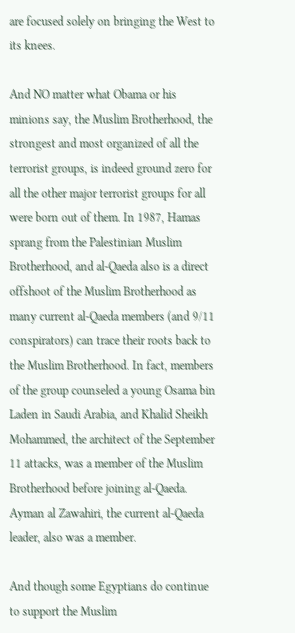are focused solely on bringing the West to its knees.

And NO matter what Obama or his minions say, the Muslim Brotherhood, the strongest and most organized of all the terrorist groups, is indeed ground zero for all the other major terrorist groups for all were born out of them. In 1987, Hamas sprang from the Palestinian Muslim Brotherhood, and al-Qaeda also is a direct offshoot of the Muslim Brotherhood as many current al-Qaeda members (and 9/11 conspirators) can trace their roots back to the Muslim Brotherhood. In fact, members of the group counseled a young Osama bin Laden in Saudi Arabia, and Khalid Sheikh Mohammed, the architect of the September 11 attacks, was a member of the Muslim Brotherhood before joining al-Qaeda. Ayman al Zawahiri, the current al-Qaeda leader, also was a member.

And though some Egyptians do continue to support the Muslim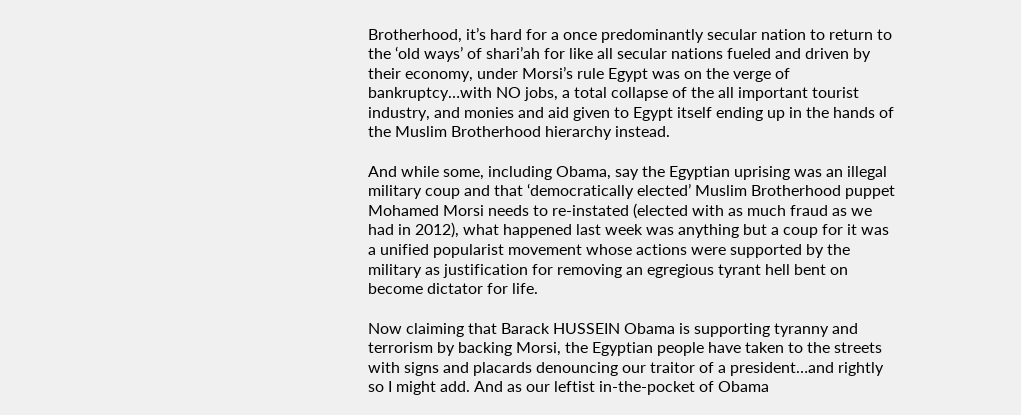Brotherhood, it’s hard for a once predominantly secular nation to return to the ‘old ways’ of shari’ah for like all secular nations fueled and driven by their economy, under Morsi’s rule Egypt was on the verge of bankruptcy…with NO jobs, a total collapse of the all important tourist industry, and monies and aid given to Egypt itself ending up in the hands of the Muslim Brotherhood hierarchy instead.

And while some, including Obama, say the Egyptian uprising was an illegal military coup and that ‘democratically elected’ Muslim Brotherhood puppet Mohamed Morsi needs to re-instated (elected with as much fraud as we had in 2012), what happened last week was anything but a coup for it was a unified popularist movement whose actions were supported by the military as justification for removing an egregious tyrant hell bent on become dictator for life.

Now claiming that Barack HUSSEIN Obama is supporting tyranny and terrorism by backing Morsi, the Egyptian people have taken to the streets with signs and placards denouncing our traitor of a president…and rightly so I might add. And as our leftist in-the-pocket of Obama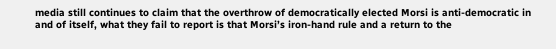media still continues to claim that the overthrow of democratically elected Morsi is anti-democratic in and of itself, what they fail to report is that Morsi’s iron-hand rule and a return to the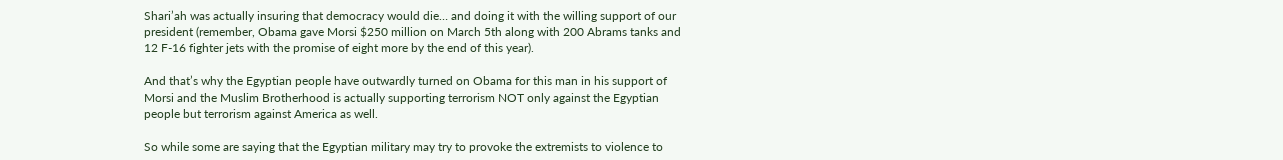Shari’ah was actually insuring that democracy would die… and doing it with the willing support of our president (remember, Obama gave Morsi $250 million on March 5th along with 200 Abrams tanks and 12 F-16 fighter jets with the promise of eight more by the end of this year).

And that’s why the Egyptian people have outwardly turned on Obama for this man in his support of Morsi and the Muslim Brotherhood is actually supporting terrorism NOT only against the Egyptian people but terrorism against America as well.

So while some are saying that the Egyptian military may try to provoke the extremists to violence to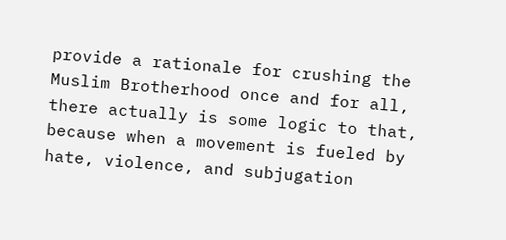provide a rationale for crushing the Muslim Brotherhood once and for all, there actually is some logic to that, because when a movement is fueled by hate, violence, and subjugation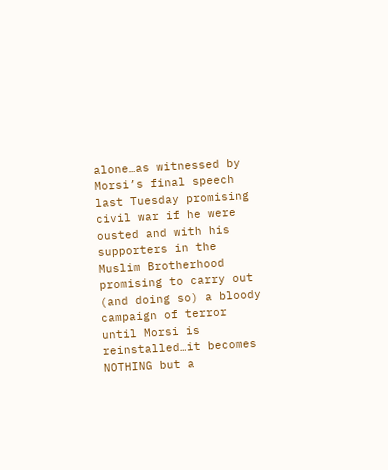alone…as witnessed by Morsi’s final speech last Tuesday promising civil war if he were ousted and with his supporters in the Muslim Brotherhood promising to carry out (and doing so) a bloody campaign of terror until Morsi is reinstalled…it becomes NOTHING but a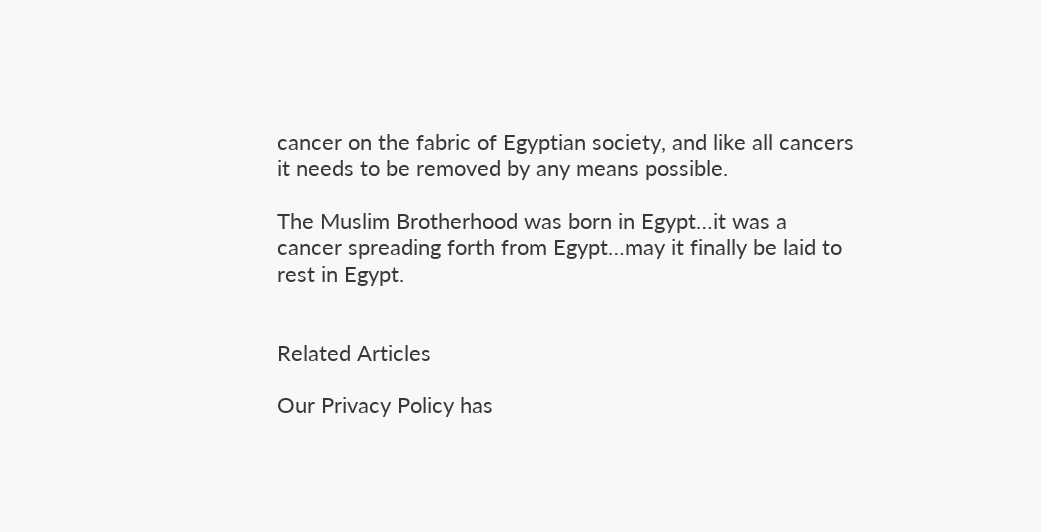cancer on the fabric of Egyptian society, and like all cancers it needs to be removed by any means possible.

The Muslim Brotherhood was born in Egypt…it was a cancer spreading forth from Egypt…may it finally be laid to rest in Egypt.


Related Articles

Our Privacy Policy has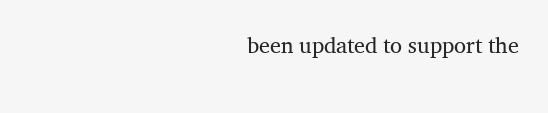been updated to support the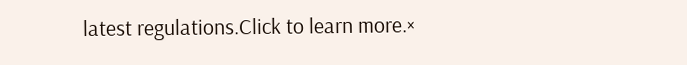latest regulations.Click to learn more.×